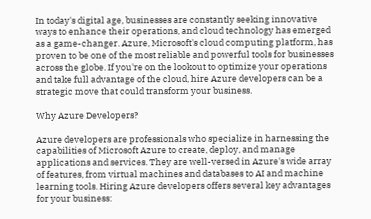In today's digital age, businesses are constantly seeking innovative ways to enhance their operations, and cloud technology has emerged as a game-changer. Azure, Microsoft's cloud computing platform, has proven to be one of the most reliable and powerful tools for businesses across the globe. If you're on the lookout to optimize your operations and take full advantage of the cloud, hire Azure developers can be a strategic move that could transform your business.

Why Azure Developers?

Azure developers are professionals who specialize in harnessing the capabilities of Microsoft Azure to create, deploy, and manage applications and services. They are well-versed in Azure's wide array of features, from virtual machines and databases to AI and machine learning tools. Hiring Azure developers offers several key advantages for your business: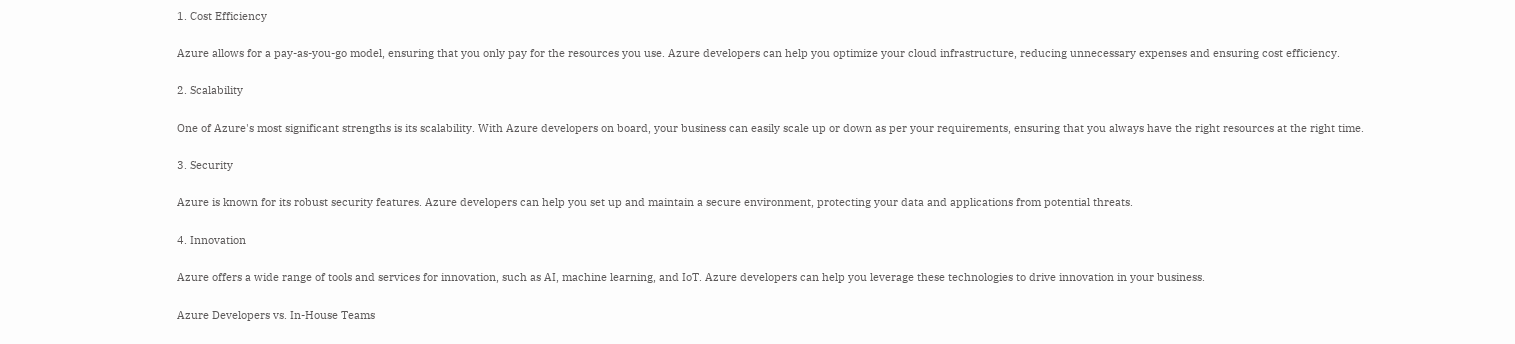1. Cost Efficiency

Azure allows for a pay-as-you-go model, ensuring that you only pay for the resources you use. Azure developers can help you optimize your cloud infrastructure, reducing unnecessary expenses and ensuring cost efficiency.

2. Scalability

One of Azure's most significant strengths is its scalability. With Azure developers on board, your business can easily scale up or down as per your requirements, ensuring that you always have the right resources at the right time.

3. Security

Azure is known for its robust security features. Azure developers can help you set up and maintain a secure environment, protecting your data and applications from potential threats.

4. Innovation

Azure offers a wide range of tools and services for innovation, such as AI, machine learning, and IoT. Azure developers can help you leverage these technologies to drive innovation in your business.

Azure Developers vs. In-House Teams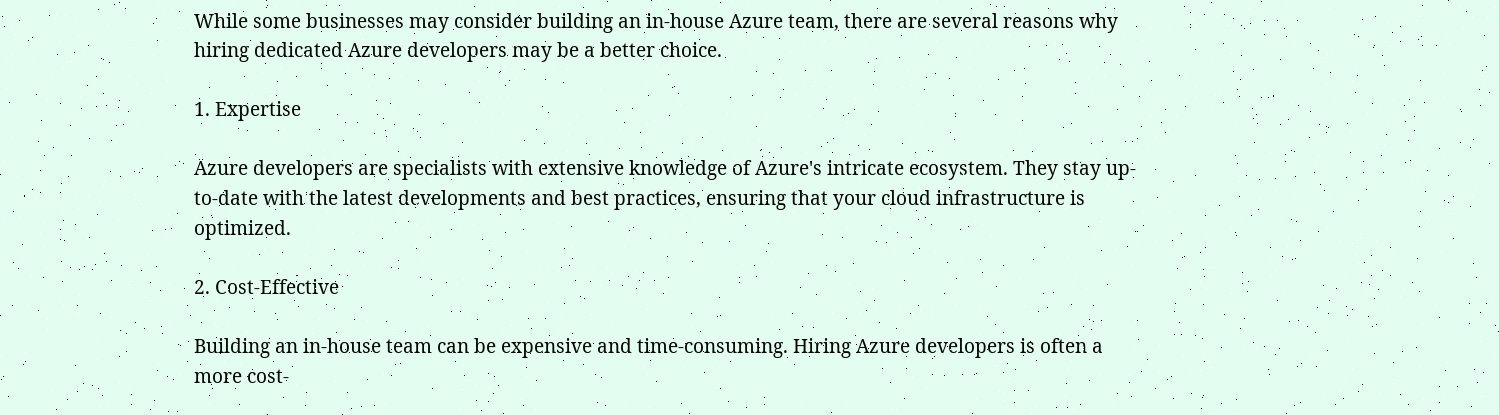While some businesses may consider building an in-house Azure team, there are several reasons why hiring dedicated Azure developers may be a better choice.

1. Expertise

Azure developers are specialists with extensive knowledge of Azure's intricate ecosystem. They stay up-to-date with the latest developments and best practices, ensuring that your cloud infrastructure is optimized.

2. Cost-Effective

Building an in-house team can be expensive and time-consuming. Hiring Azure developers is often a more cost-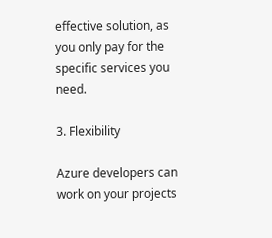effective solution, as you only pay for the specific services you need.

3. Flexibility

Azure developers can work on your projects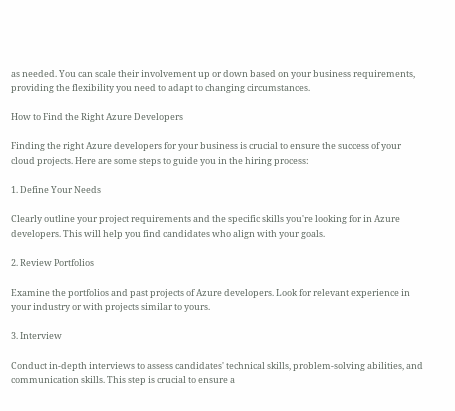as needed. You can scale their involvement up or down based on your business requirements, providing the flexibility you need to adapt to changing circumstances.

How to Find the Right Azure Developers

Finding the right Azure developers for your business is crucial to ensure the success of your cloud projects. Here are some steps to guide you in the hiring process:

1. Define Your Needs

Clearly outline your project requirements and the specific skills you're looking for in Azure developers. This will help you find candidates who align with your goals.

2. Review Portfolios

Examine the portfolios and past projects of Azure developers. Look for relevant experience in your industry or with projects similar to yours.

3. Interview

Conduct in-depth interviews to assess candidates' technical skills, problem-solving abilities, and communication skills. This step is crucial to ensure a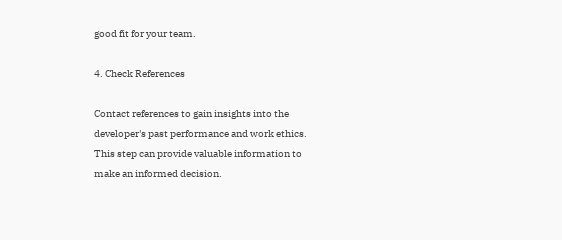good fit for your team.

4. Check References

Contact references to gain insights into the developer's past performance and work ethics. This step can provide valuable information to make an informed decision.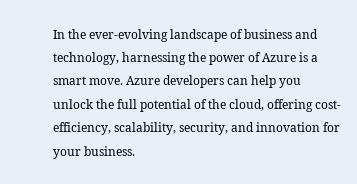In the ever-evolving landscape of business and technology, harnessing the power of Azure is a smart move. Azure developers can help you unlock the full potential of the cloud, offering cost-efficiency, scalability, security, and innovation for your business.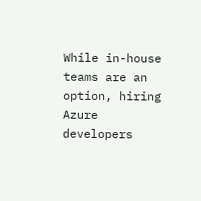While in-house teams are an option, hiring Azure developers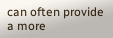can often provide a more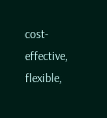cost-effective, flexible,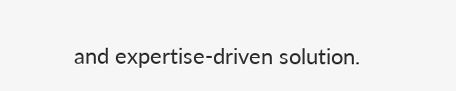and expertise-driven solution.